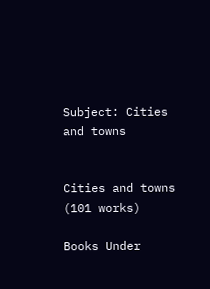Subject: Cities and towns


Cities and towns (101 works)

Books Under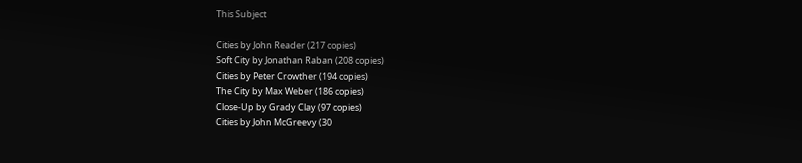This Subject

Cities by John Reader (217 copies)
Soft City by Jonathan Raban (208 copies)
Cities by Peter Crowther (194 copies)
The City by Max Weber (186 copies)
Close-Up by Grady Clay (97 copies)
Cities by John McGreevy (30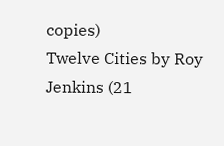copies)
Twelve Cities by Roy Jenkins (21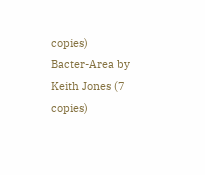copies)
Bacter-Area by Keith Jones (7 copies)